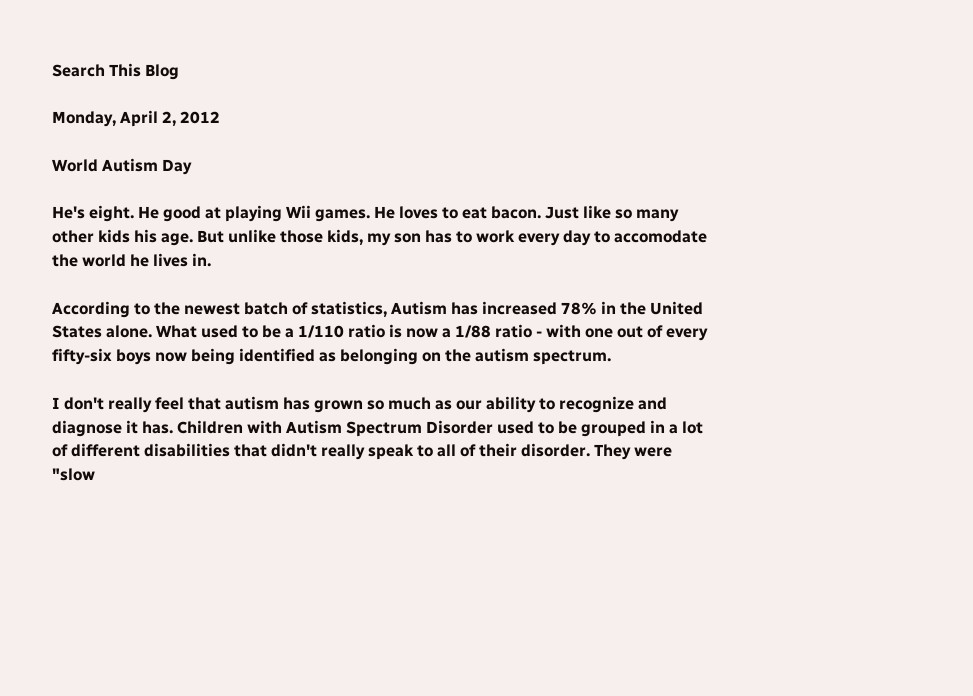Search This Blog

Monday, April 2, 2012

World Autism Day

He's eight. He good at playing Wii games. He loves to eat bacon. Just like so many other kids his age. But unlike those kids, my son has to work every day to accomodate the world he lives in.

According to the newest batch of statistics, Autism has increased 78% in the United States alone. What used to be a 1/110 ratio is now a 1/88 ratio - with one out of every fifty-six boys now being identified as belonging on the autism spectrum.

I don't really feel that autism has grown so much as our ability to recognize and diagnose it has. Children with Autism Spectrum Disorder used to be grouped in a lot of different disabilities that didn't really speak to all of their disorder. They were "slow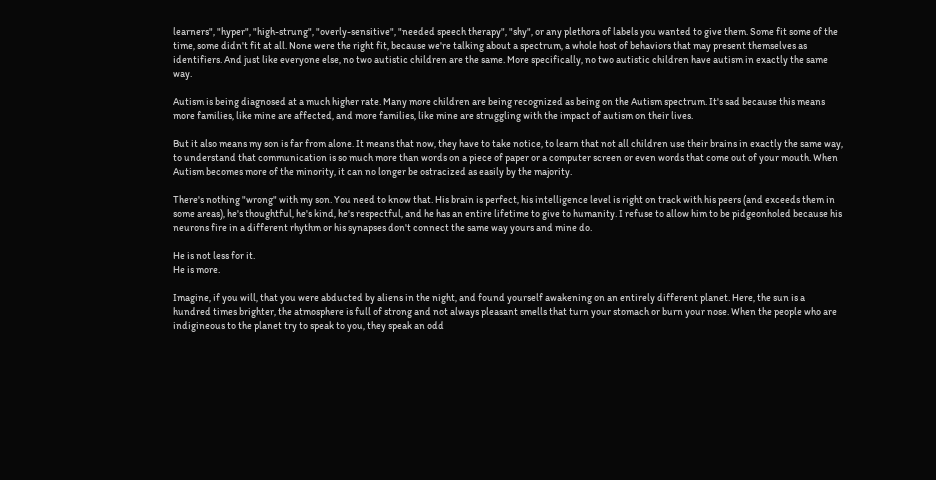learners", "hyper", "high-strung", "overly-sensitive", "needed speech therapy", "shy", or any plethora of labels you wanted to give them. Some fit some of the time, some didn't fit at all. None were the right fit, because we're talking about a spectrum, a whole host of behaviors that may present themselves as identifiers. And just like everyone else, no two autistic children are the same. More specifically, no two autistic children have autism in exactly the same way.

Autism is being diagnosed at a much higher rate. Many more children are being recognized as being on the Autism spectrum. It's sad because this means more families, like mine are affected, and more families, like mine are struggling with the impact of autism on their lives.

But it also means my son is far from alone. It means that now, they have to take notice, to learn that not all children use their brains in exactly the same way, to understand that communication is so much more than words on a piece of paper or a computer screen or even words that come out of your mouth. When Autism becomes more of the minority, it can no longer be ostracized as easily by the majority.

There's nothing "wrong" with my son. You need to know that. His brain is perfect, his intelligence level is right on track with his peers (and exceeds them in some areas), he's thoughtful, he's kind, he's respectful, and he has an entire lifetime to give to humanity. I refuse to allow him to be pidgeonholed because his neurons fire in a different rhythm or his synapses don't connect the same way yours and mine do.

He is not less for it.
He is more.

Imagine, if you will, that you were abducted by aliens in the night, and found yourself awakening on an entirely different planet. Here, the sun is a hundred times brighter, the atmosphere is full of strong and not always pleasant smells that turn your stomach or burn your nose. When the people who are indigineous to the planet try to speak to you, they speak an odd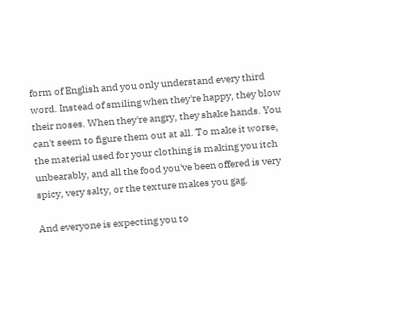form of English and you only understand every third word. Instead of smiling when they're happy, they blow their noses. When they're angry, they shake hands. You can't seem to figure them out at all. To make it worse, the material used for your clothing is making you itch unbearably, and all the food you've been offered is very spicy, very salty, or the texture makes you gag.

And everyone is expecting you to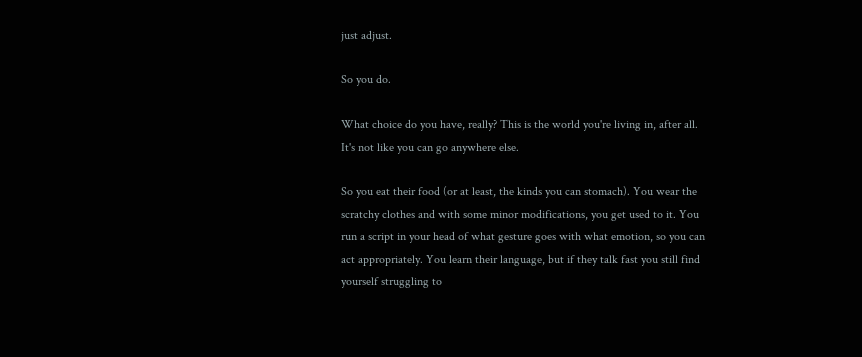just adjust.

So you do.

What choice do you have, really? This is the world you're living in, after all. It's not like you can go anywhere else.

So you eat their food (or at least, the kinds you can stomach). You wear the scratchy clothes and with some minor modifications, you get used to it. You run a script in your head of what gesture goes with what emotion, so you can act appropriately. You learn their language, but if they talk fast you still find yourself struggling to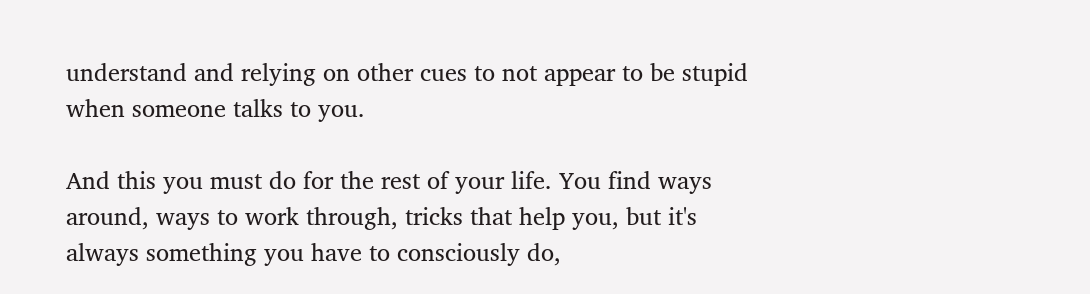understand and relying on other cues to not appear to be stupid when someone talks to you.

And this you must do for the rest of your life. You find ways around, ways to work through, tricks that help you, but it's always something you have to consciously do,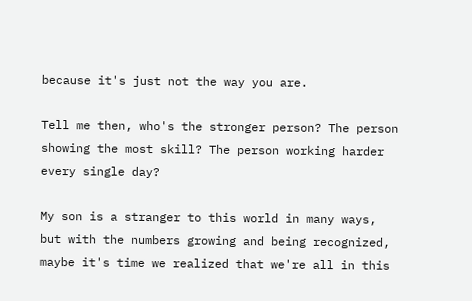because it's just not the way you are.

Tell me then, who's the stronger person? The person showing the most skill? The person working harder every single day?

My son is a stranger to this world in many ways, but with the numbers growing and being recognized, maybe it's time we realized that we're all in this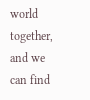world together, and we can find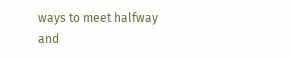ways to meet halfway and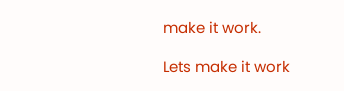make it work.

Lets make it work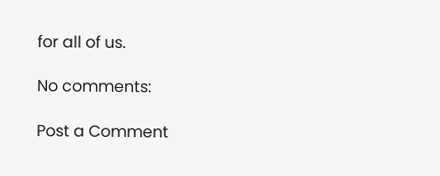for all of us.

No comments:

Post a Comment